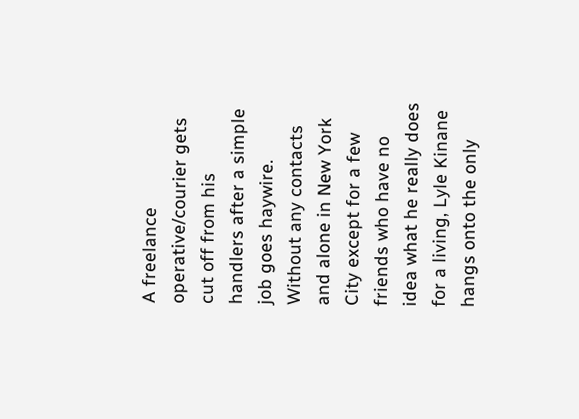A freelance operative/courier gets cut off from his handlers after a simple job goes haywire. Without any contacts and alone in New York City except for a few friends who have no idea what he really does for a living, Lyle Kinane hangs onto the only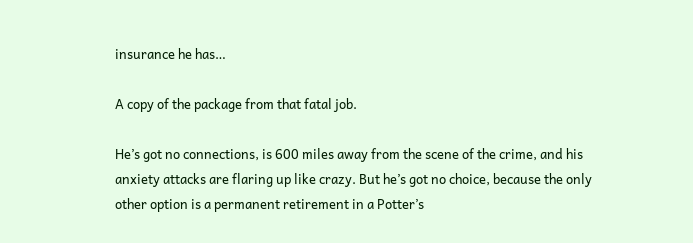insurance he has…

A copy of the package from that fatal job.

He’s got no connections, is 600 miles away from the scene of the crime, and his anxiety attacks are flaring up like crazy. But he’s got no choice, because the only other option is a permanent retirement in a Potter’s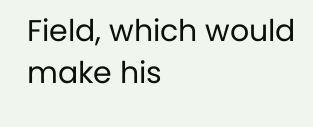Field, which would make his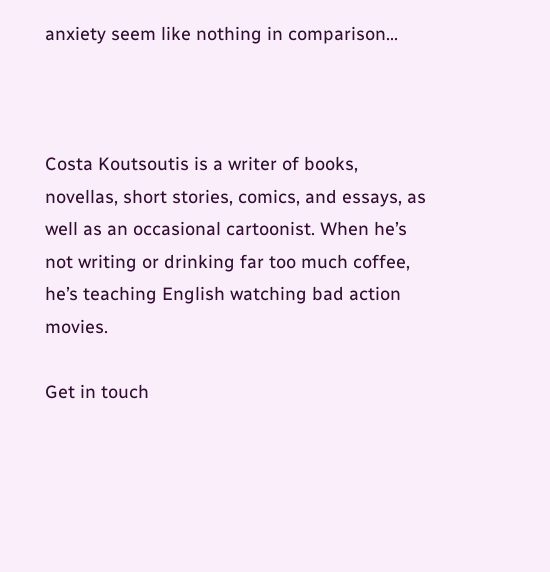anxiety seem like nothing in comparison…



Costa Koutsoutis is a writer of books, novellas, short stories, comics, and essays, as well as an occasional cartoonist. When he’s not writing or drinking far too much coffee, he’s teaching English watching bad action movies.

Get in touch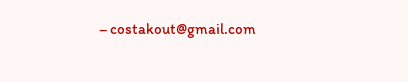– costakout@gmail.com